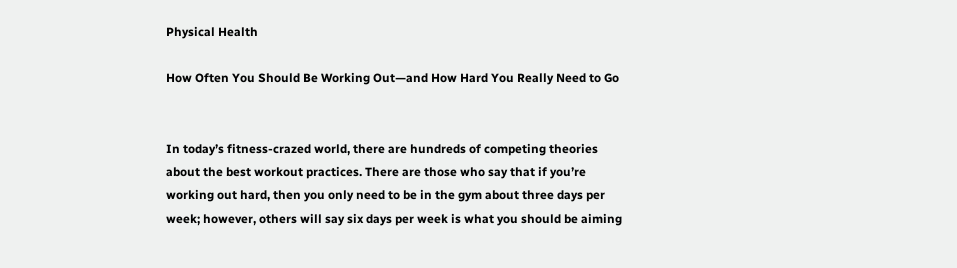Physical Health

How Often You Should Be Working Out—and How Hard You Really Need to Go


In today’s fitness-crazed world, there are hundreds of competing theories about the best workout practices. There are those who say that if you’re working out hard, then you only need to be in the gym about three days per week; however, others will say six days per week is what you should be aiming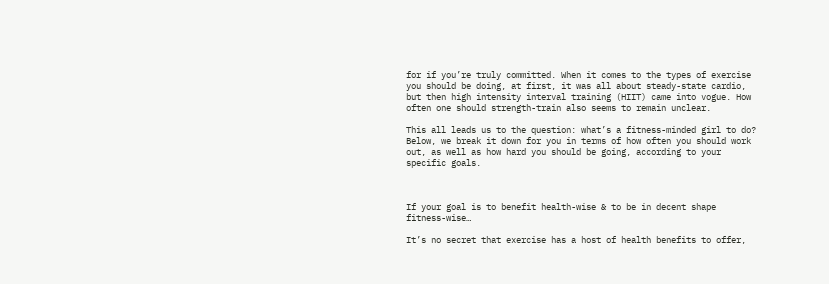for if you’re truly committed. When it comes to the types of exercise you should be doing, at first, it was all about steady-state cardio, but then high intensity interval training (HIIT) came into vogue. How often one should strength-train also seems to remain unclear.

This all leads us to the question: what’s a fitness-minded girl to do? Below, we break it down for you in terms of how often you should work out, as well as how hard you should be going, according to your specific goals.



If your goal is to benefit health-wise & to be in decent shape fitness-wise…

It’s no secret that exercise has a host of health benefits to offer,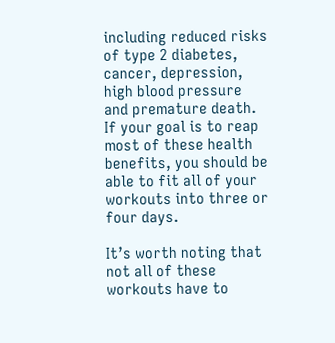including reduced risks of type 2 diabetes, cancer, depression, high blood pressure and premature death. If your goal is to reap most of these health benefits, you should be able to fit all of your workouts into three or four days.

It’s worth noting that not all of these workouts have to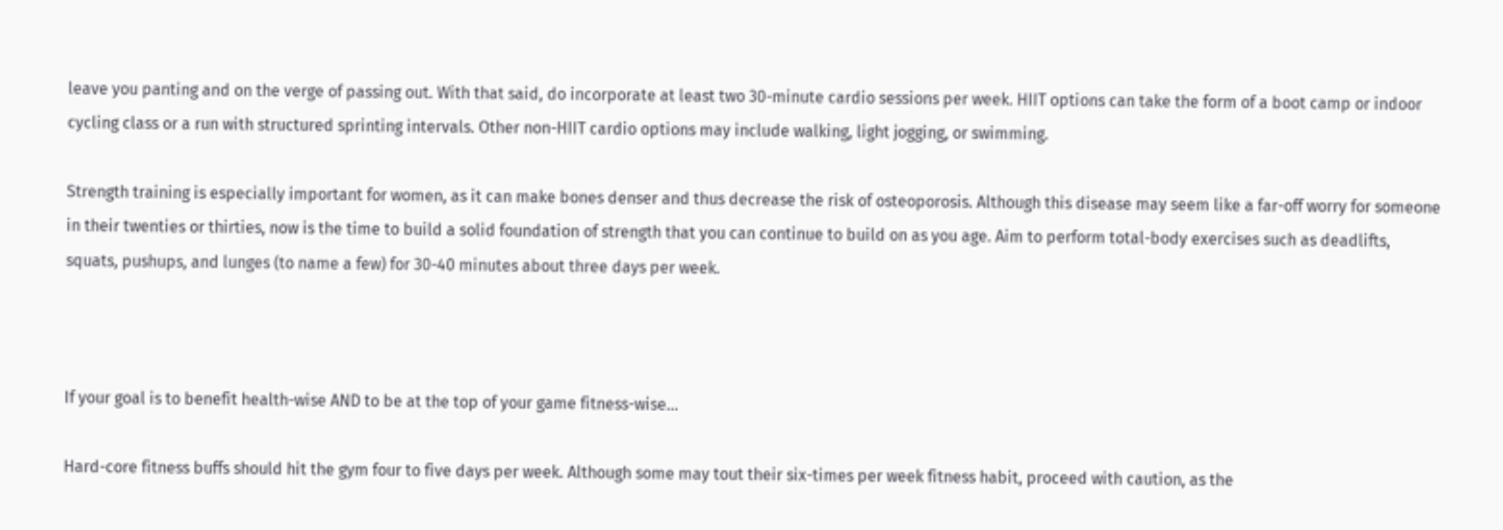leave you panting and on the verge of passing out. With that said, do incorporate at least two 30-minute cardio sessions per week. HIIT options can take the form of a boot camp or indoor cycling class or a run with structured sprinting intervals. Other non-HIIT cardio options may include walking, light jogging, or swimming.

Strength training is especially important for women, as it can make bones denser and thus decrease the risk of osteoporosis. Although this disease may seem like a far-off worry for someone in their twenties or thirties, now is the time to build a solid foundation of strength that you can continue to build on as you age. Aim to perform total-body exercises such as deadlifts, squats, pushups, and lunges (to name a few) for 30-40 minutes about three days per week.



If your goal is to benefit health-wise AND to be at the top of your game fitness-wise…

Hard-core fitness buffs should hit the gym four to five days per week. Although some may tout their six-times per week fitness habit, proceed with caution, as the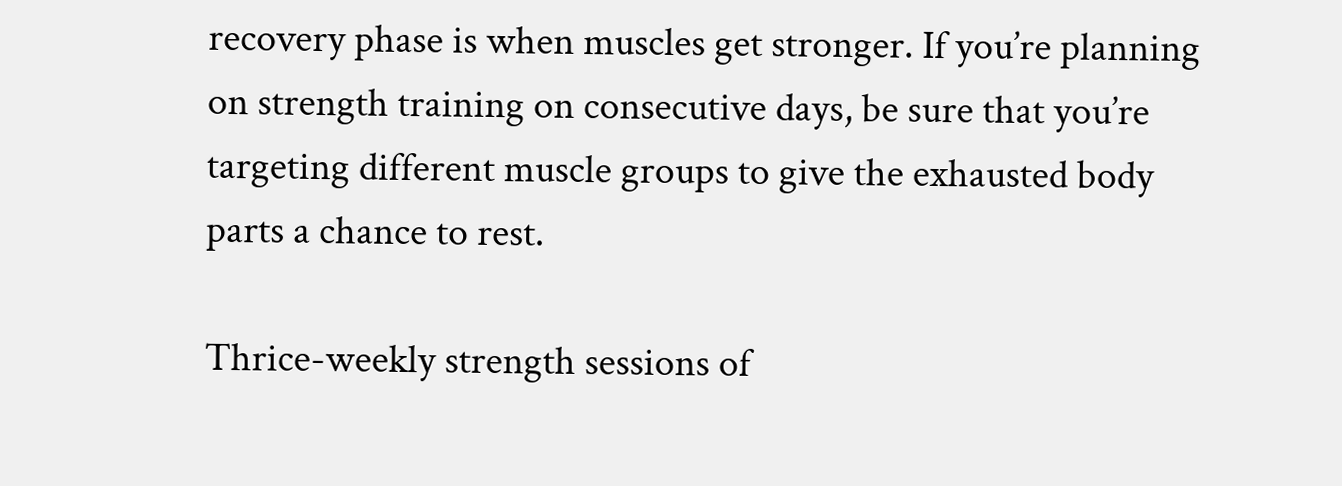recovery phase is when muscles get stronger. If you’re planning on strength training on consecutive days, be sure that you’re targeting different muscle groups to give the exhausted body parts a chance to rest.

Thrice-weekly strength sessions of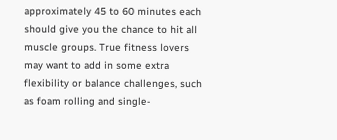approximately 45 to 60 minutes each should give you the chance to hit all muscle groups. True fitness lovers may want to add in some extra flexibility or balance challenges, such as foam rolling and single-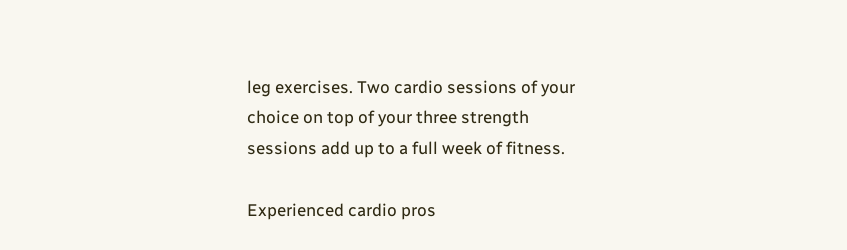leg exercises. Two cardio sessions of your choice on top of your three strength sessions add up to a full week of fitness.

Experienced cardio pros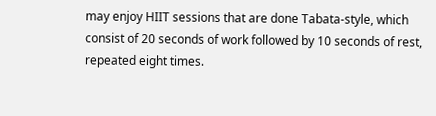may enjoy HIIT sessions that are done Tabata-style, which consist of 20 seconds of work followed by 10 seconds of rest, repeated eight times.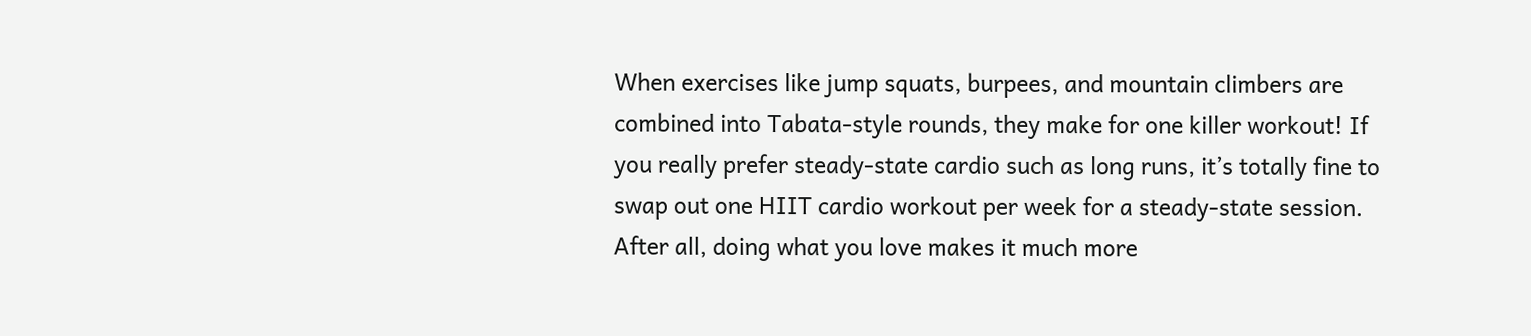When exercises like jump squats, burpees, and mountain climbers are combined into Tabata-style rounds, they make for one killer workout! If you really prefer steady-state cardio such as long runs, it’s totally fine to swap out one HIIT cardio workout per week for a steady-state session. After all, doing what you love makes it much more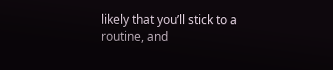likely that you’ll stick to a routine, and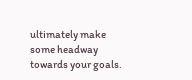ultimately make some headway towards your goals.